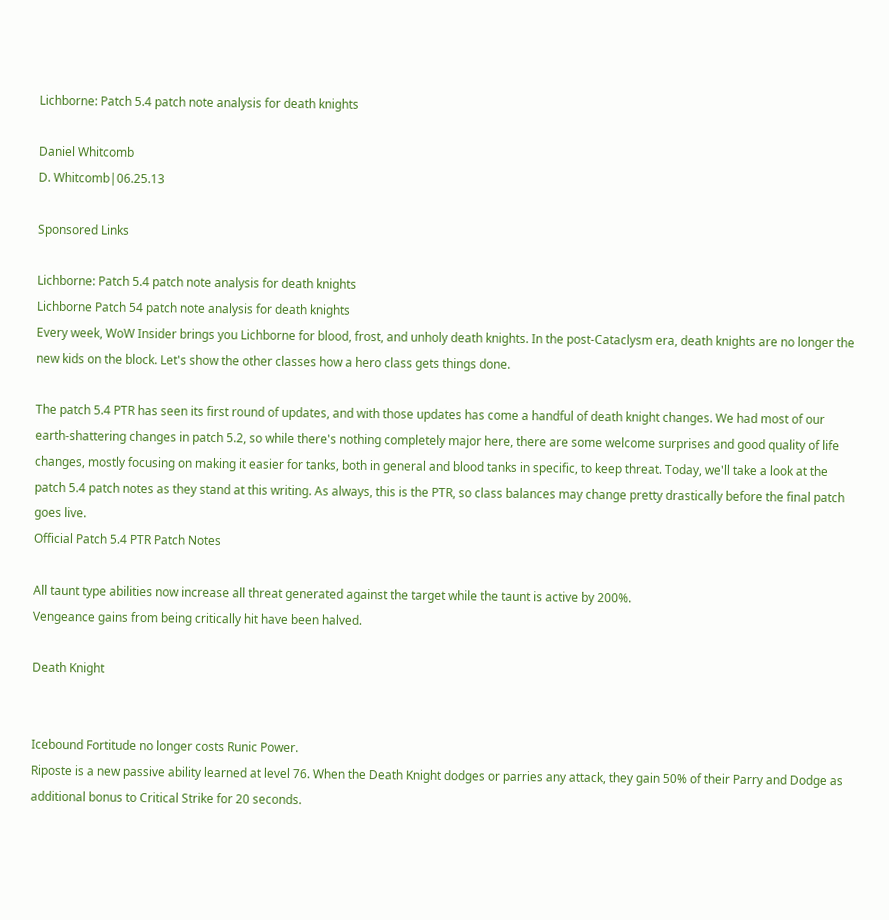Lichborne: Patch 5.4 patch note analysis for death knights

Daniel Whitcomb
D. Whitcomb|06.25.13

Sponsored Links

Lichborne: Patch 5.4 patch note analysis for death knights
Lichborne Patch 54 patch note analysis for death knights
Every week, WoW Insider brings you Lichborne for blood, frost, and unholy death knights. In the post-Cataclysm era, death knights are no longer the new kids on the block. Let's show the other classes how a hero class gets things done.

The patch 5.4 PTR has seen its first round of updates, and with those updates has come a handful of death knight changes. We had most of our earth-shattering changes in patch 5.2, so while there's nothing completely major here, there are some welcome surprises and good quality of life changes, mostly focusing on making it easier for tanks, both in general and blood tanks in specific, to keep threat. Today, we'll take a look at the patch 5.4 patch notes as they stand at this writing. As always, this is the PTR, so class balances may change pretty drastically before the final patch goes live.
Official Patch 5.4 PTR Patch Notes

All taunt type abilities now increase all threat generated against the target while the taunt is active by 200%.
Vengeance gains from being critically hit have been halved.

Death Knight


Icebound Fortitude no longer costs Runic Power.
Riposte is a new passive ability learned at level 76. When the Death Knight dodges or parries any attack, they gain 50% of their Parry and Dodge as additional bonus to Critical Strike for 20 seconds.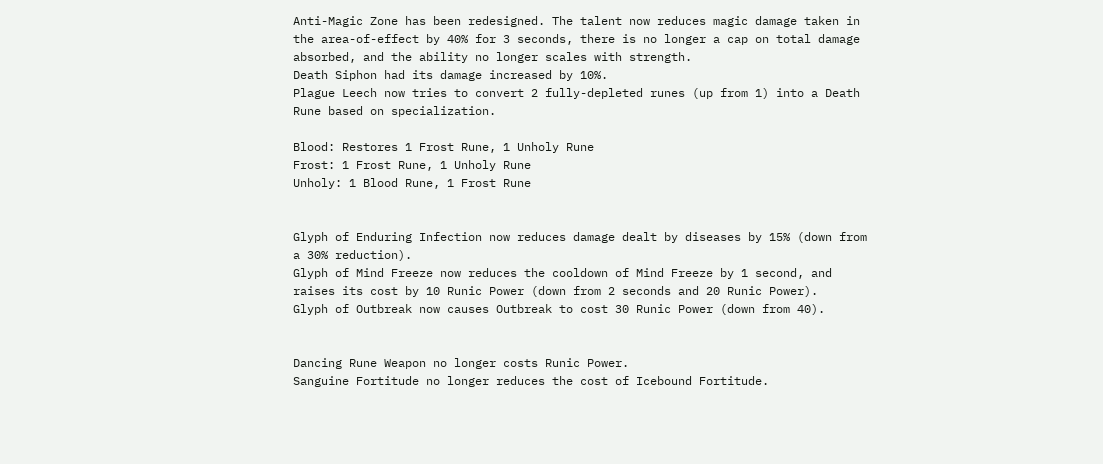Anti-Magic Zone has been redesigned. The talent now reduces magic damage taken in the area-of-effect by 40% for 3 seconds, there is no longer a cap on total damage absorbed, and the ability no longer scales with strength.
Death Siphon had its damage increased by 10%.
Plague Leech now tries to convert 2 fully-depleted runes (up from 1) into a Death Rune based on specialization.

Blood: Restores 1 Frost Rune, 1 Unholy Rune
Frost: 1 Frost Rune, 1 Unholy Rune
Unholy: 1 Blood Rune, 1 Frost Rune


Glyph of Enduring Infection now reduces damage dealt by diseases by 15% (down from a 30% reduction).
Glyph of Mind Freeze now reduces the cooldown of Mind Freeze by 1 second, and raises its cost by 10 Runic Power (down from 2 seconds and 20 Runic Power).
Glyph of Outbreak now causes Outbreak to cost 30 Runic Power (down from 40).


Dancing Rune Weapon no longer costs Runic Power.
Sanguine Fortitude no longer reduces the cost of Icebound Fortitude.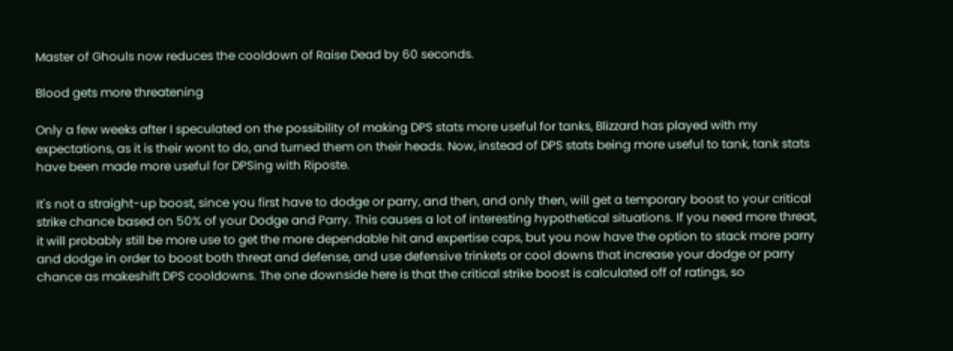Master of Ghouls now reduces the cooldown of Raise Dead by 60 seconds.

Blood gets more threatening

Only a few weeks after I speculated on the possibility of making DPS stats more useful for tanks, Blizzard has played with my expectations, as it is their wont to do, and turned them on their heads. Now, instead of DPS stats being more useful to tank, tank stats have been made more useful for DPSing with Riposte.

It's not a straight-up boost, since you first have to dodge or parry, and then, and only then, will get a temporary boost to your critical strike chance based on 50% of your Dodge and Parry. This causes a lot of interesting hypothetical situations. If you need more threat, it will probably still be more use to get the more dependable hit and expertise caps, but you now have the option to stack more parry and dodge in order to boost both threat and defense, and use defensive trinkets or cool downs that increase your dodge or parry chance as makeshift DPS cooldowns. The one downside here is that the critical strike boost is calculated off of ratings, so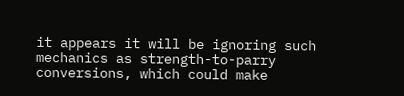it appears it will be ignoring such mechanics as strength-to-parry conversions, which could make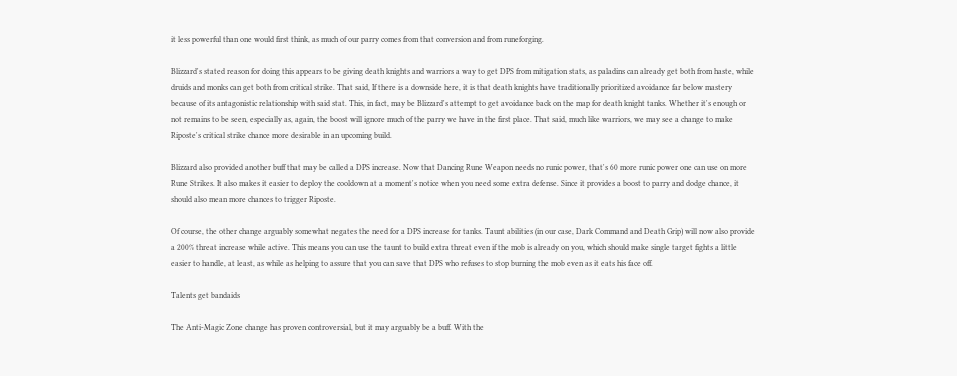it less powerful than one would first think, as much of our parry comes from that conversion and from runeforging.

Blizzard's stated reason for doing this appears to be giving death knights and warriors a way to get DPS from mitigation stats, as paladins can already get both from haste, while druids and monks can get both from critical strike. That said, If there is a downside here, it is that death knights have traditionally prioritized avoidance far below mastery because of its antagonistic relationship with said stat. This, in fact, may be Blizzard's attempt to get avoidance back on the map for death knight tanks. Whether it's enough or not remains to be seen, especially as, again, the boost will ignore much of the parry we have in the first place. That said, much like warriors, we may see a change to make Riposte's critical strike chance more desirable in an upcoming build.

Blizzard also provided another buff that may be called a DPS increase. Now that Dancing Rune Weapon needs no runic power, that's 60 more runic power one can use on more Rune Strikes. It also makes it easier to deploy the cooldown at a moment's notice when you need some extra defense. Since it provides a boost to parry and dodge chance, it should also mean more chances to trigger Riposte.

Of course, the other change arguably somewhat negates the need for a DPS increase for tanks. Taunt abilities (in our case, Dark Command and Death Grip) will now also provide a 200% threat increase while active. This means you can use the taunt to build extra threat even if the mob is already on you, which should make single target fights a little easier to handle, at least, as while as helping to assure that you can save that DPS who refuses to stop burning the mob even as it eats his face off.

Talents get bandaids

The Anti-Magic Zone change has proven controversial, but it may arguably be a buff. With the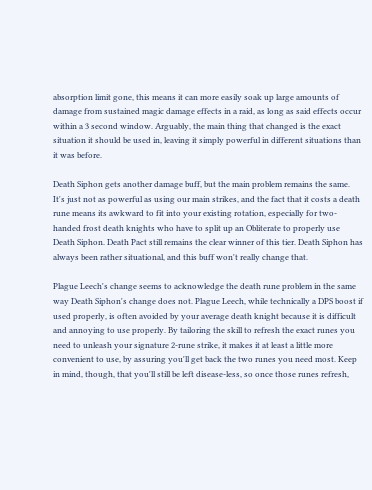absorption limit gone, this means it can more easily soak up large amounts of damage from sustained magic damage effects in a raid, as long as said effects occur within a 3 second window. Arguably, the main thing that changed is the exact situation it should be used in, leaving it simply powerful in different situations than it was before.

Death Siphon gets another damage buff, but the main problem remains the same. It's just not as powerful as using our main strikes, and the fact that it costs a death rune means its awkward to fit into your existing rotation, especially for two-handed frost death knights who have to split up an Obliterate to properly use Death Siphon. Death Pact still remains the clear winner of this tier. Death Siphon has always been rather situational, and this buff won't really change that.

Plague Leech's change seems to acknowledge the death rune problem in the same way Death Siphon's change does not. Plague Leech, while technically a DPS boost if used properly, is often avoided by your average death knight because it is difficult and annoying to use properly. By tailoring the skill to refresh the exact runes you need to unleash your signature 2-rune strike, it makes it at least a little more convenient to use, by assuring you'll get back the two runes you need most. Keep in mind, though, that you'll still be left disease-less, so once those runes refresh,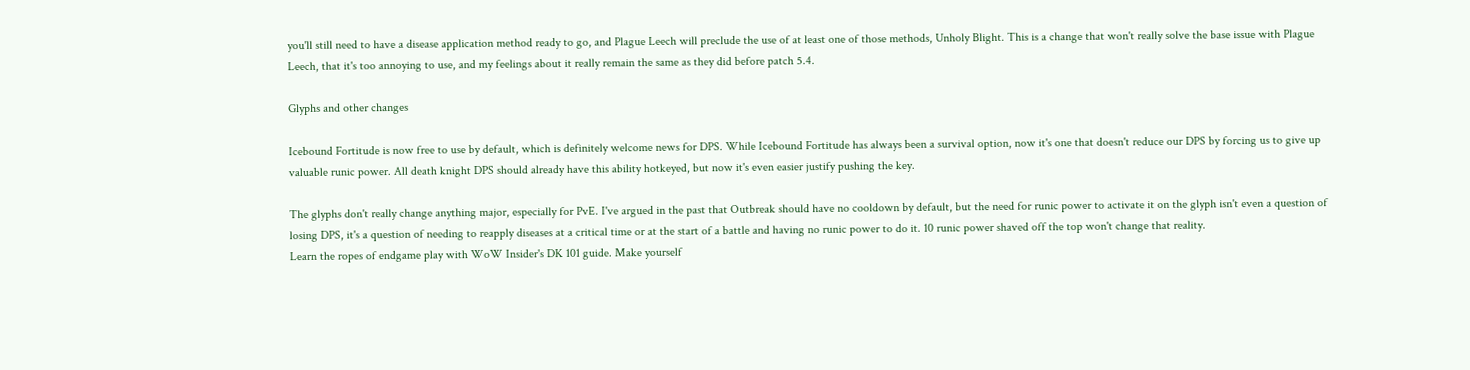you'll still need to have a disease application method ready to go, and Plague Leech will preclude the use of at least one of those methods, Unholy Blight. This is a change that won't really solve the base issue with Plague Leech, that it's too annoying to use, and my feelings about it really remain the same as they did before patch 5.4.

Glyphs and other changes

Icebound Fortitude is now free to use by default, which is definitely welcome news for DPS. While Icebound Fortitude has always been a survival option, now it's one that doesn't reduce our DPS by forcing us to give up valuable runic power. All death knight DPS should already have this ability hotkeyed, but now it's even easier justify pushing the key.

The glyphs don't really change anything major, especially for PvE. I've argued in the past that Outbreak should have no cooldown by default, but the need for runic power to activate it on the glyph isn't even a question of losing DPS, it's a question of needing to reapply diseases at a critical time or at the start of a battle and having no runic power to do it. 10 runic power shaved off the top won't change that reality.
Learn the ropes of endgame play with WoW Insider's DK 101 guide. Make yourself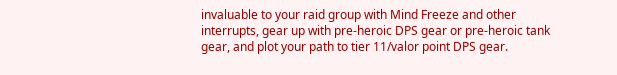invaluable to your raid group with Mind Freeze and other interrupts, gear up with pre-heroic DPS gear or pre-heroic tank gear, and plot your path to tier 11/valor point DPS gear.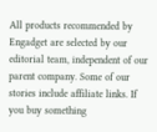All products recommended by Engadget are selected by our editorial team, independent of our parent company. Some of our stories include affiliate links. If you buy something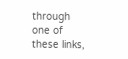through one of these links,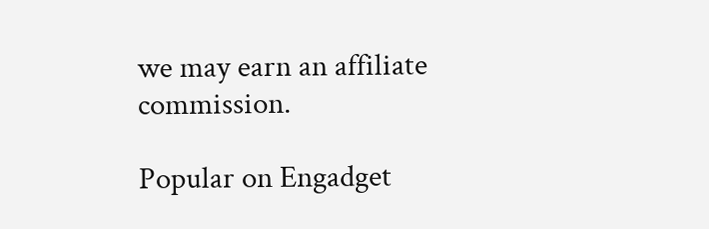we may earn an affiliate commission.

Popular on Engadget